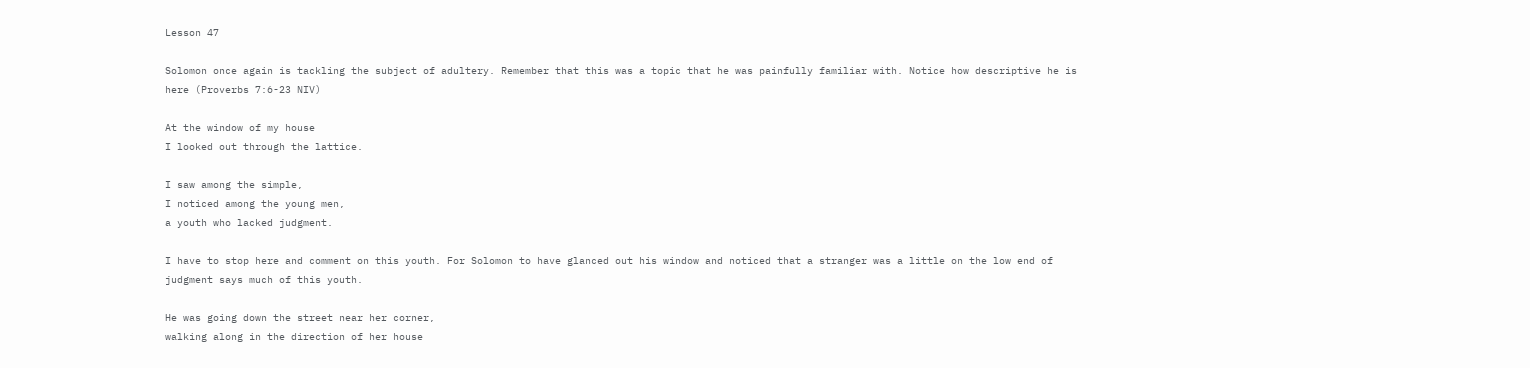Lesson 47

Solomon once again is tackling the subject of adultery. Remember that this was a topic that he was painfully familiar with. Notice how descriptive he is here (Proverbs 7:6-23 NIV)

At the window of my house
I looked out through the lattice.

I saw among the simple,
I noticed among the young men,
a youth who lacked judgment.

I have to stop here and comment on this youth. For Solomon to have glanced out his window and noticed that a stranger was a little on the low end of judgment says much of this youth.

He was going down the street near her corner,
walking along in the direction of her house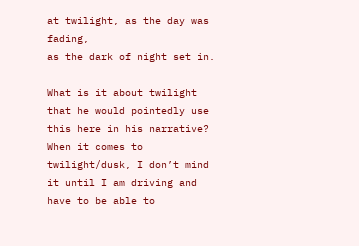at twilight, as the day was fading,
as the dark of night set in.

What is it about twilight that he would pointedly use this here in his narrative? When it comes to twilight/dusk, I don’t mind it until I am driving and have to be able to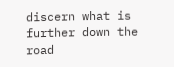discern what is further down the road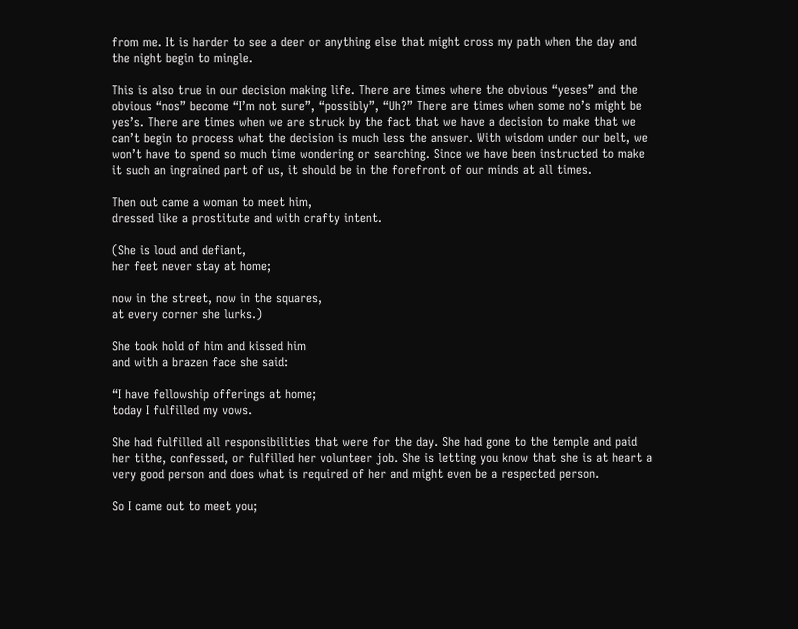from me. It is harder to see a deer or anything else that might cross my path when the day and the night begin to mingle.

This is also true in our decision making life. There are times where the obvious “yeses” and the obvious “nos” become “I’m not sure”, “possibly”, “Uh?” There are times when some no’s might be yes’s. There are times when we are struck by the fact that we have a decision to make that we can’t begin to process what the decision is much less the answer. With wisdom under our belt, we won’t have to spend so much time wondering or searching. Since we have been instructed to make it such an ingrained part of us, it should be in the forefront of our minds at all times.

Then out came a woman to meet him,
dressed like a prostitute and with crafty intent.

(She is loud and defiant,
her feet never stay at home;

now in the street, now in the squares,
at every corner she lurks.)

She took hold of him and kissed him
and with a brazen face she said:

“I have fellowship offerings at home;
today I fulfilled my vows.

She had fulfilled all responsibilities that were for the day. She had gone to the temple and paid her tithe, confessed, or fulfilled her volunteer job. She is letting you know that she is at heart a very good person and does what is required of her and might even be a respected person.

So I came out to meet you;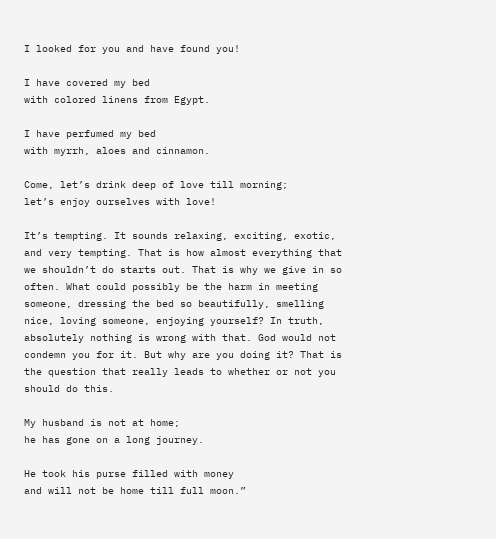I looked for you and have found you!

I have covered my bed
with colored linens from Egypt.

I have perfumed my bed
with myrrh, aloes and cinnamon.

Come, let’s drink deep of love till morning;
let’s enjoy ourselves with love!

It’s tempting. It sounds relaxing, exciting, exotic, and very tempting. That is how almost everything that we shouldn’t do starts out. That is why we give in so often. What could possibly be the harm in meeting someone, dressing the bed so beautifully, smelling nice, loving someone, enjoying yourself? In truth, absolutely nothing is wrong with that. God would not condemn you for it. But why are you doing it? That is the question that really leads to whether or not you should do this.

My husband is not at home;
he has gone on a long journey.

He took his purse filled with money
and will not be home till full moon.”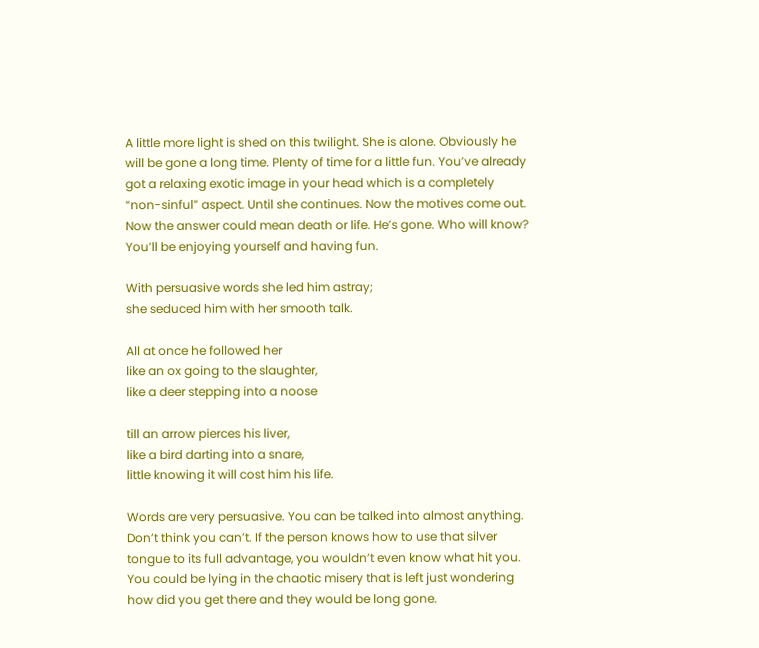A little more light is shed on this twilight. She is alone. Obviously he will be gone a long time. Plenty of time for a little fun. You’ve already got a relaxing exotic image in your head which is a completely “non-sinful” aspect. Until she continues. Now the motives come out. Now the answer could mean death or life. He’s gone. Who will know? You’ll be enjoying yourself and having fun.

With persuasive words she led him astray;
she seduced him with her smooth talk.

All at once he followed her
like an ox going to the slaughter,
like a deer stepping into a noose

till an arrow pierces his liver,
like a bird darting into a snare,
little knowing it will cost him his life.

Words are very persuasive. You can be talked into almost anything. Don’t think you can’t. If the person knows how to use that silver tongue to its full advantage, you wouldn’t even know what hit you. You could be lying in the chaotic misery that is left just wondering how did you get there and they would be long gone.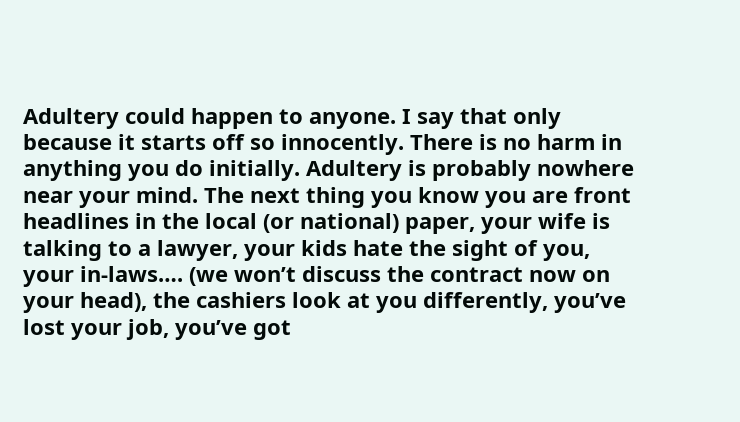Adultery could happen to anyone. I say that only because it starts off so innocently. There is no harm in anything you do initially. Adultery is probably nowhere near your mind. The next thing you know you are front headlines in the local (or national) paper, your wife is talking to a lawyer, your kids hate the sight of you, your in-laws…. (we won’t discuss the contract now on your head), the cashiers look at you differently, you’ve lost your job, you’ve got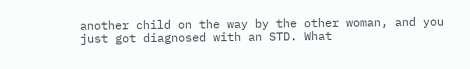another child on the way by the other woman, and you just got diagnosed with an STD. What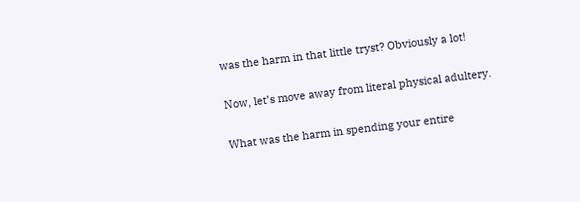was the harm in that little tryst? Obviously a lot!

Now, let’s move away from literal physical adultery.

What was the harm in spending your entire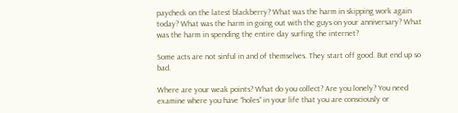paycheck on the latest blackberry? What was the harm in skipping work again today? What was the harm in going out with the guys on your anniversary? What was the harm in spending the entire day surfing the internet?

Some acts are not sinful in and of themselves. They start off good. But end up so bad.

Where are your weak points? What do you collect? Are you lonely? You need examine where you have “holes” in your life that you are consciously or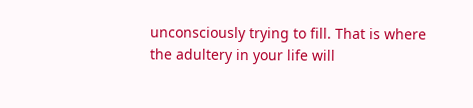unconsciously trying to fill. That is where the adultery in your life will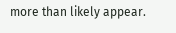more than likely appear.